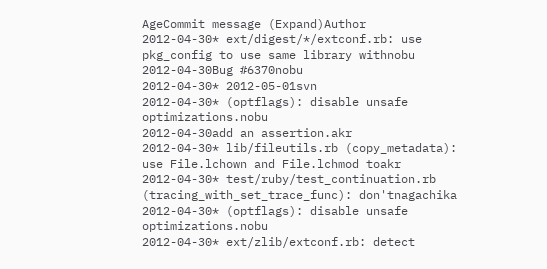AgeCommit message (Expand)Author
2012-04-30* ext/digest/*/extconf.rb: use pkg_config to use same library withnobu
2012-04-30Bug #6370nobu
2012-04-30* 2012-05-01svn
2012-04-30* (optflags): disable unsafe optimizations.nobu
2012-04-30add an assertion.akr
2012-04-30* lib/fileutils.rb (copy_metadata): use File.lchown and File.lchmod toakr
2012-04-30* test/ruby/test_continuation.rb (tracing_with_set_trace_func): don'tnagachika
2012-04-30* (optflags): disable unsafe optimizations.nobu
2012-04-30* ext/zlib/extconf.rb: detect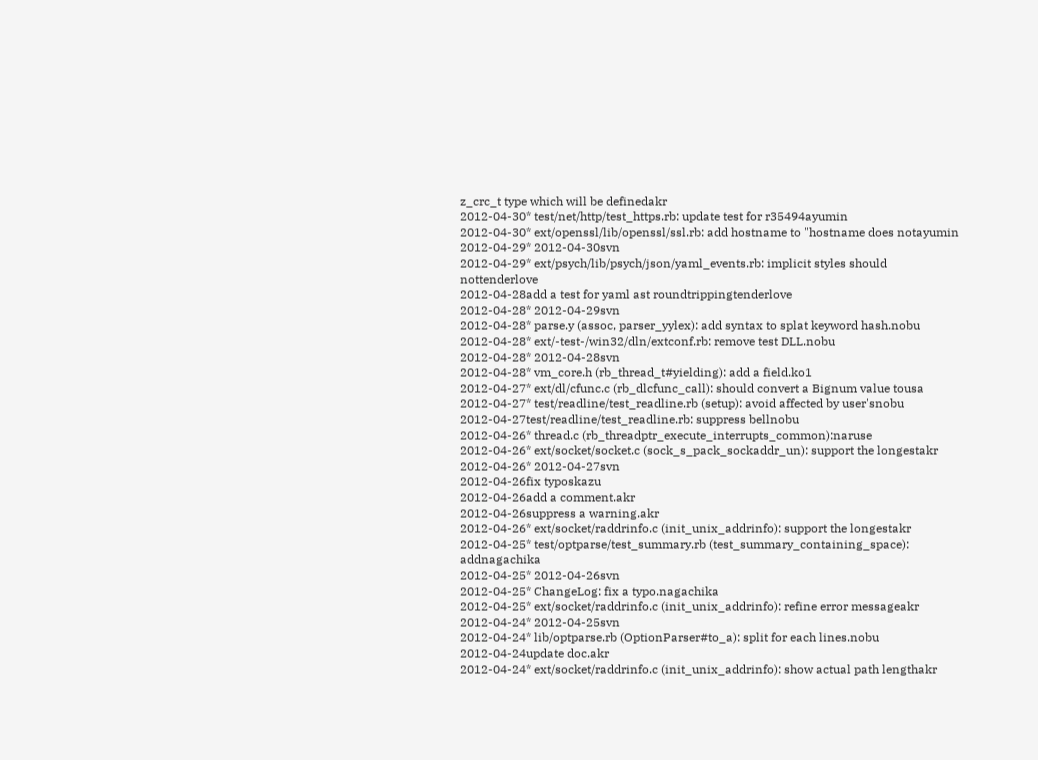z_crc_t type which will be definedakr
2012-04-30* test/net/http/test_https.rb: update test for r35494ayumin
2012-04-30* ext/openssl/lib/openssl/ssl.rb: add hostname to "hostname does notayumin
2012-04-29* 2012-04-30svn
2012-04-29* ext/psych/lib/psych/json/yaml_events.rb: implicit styles should nottenderlove
2012-04-28add a test for yaml ast roundtrippingtenderlove
2012-04-28* 2012-04-29svn
2012-04-28* parse.y (assoc, parser_yylex): add syntax to splat keyword hash.nobu
2012-04-28* ext/-test-/win32/dln/extconf.rb: remove test DLL.nobu
2012-04-28* 2012-04-28svn
2012-04-28* vm_core.h (rb_thread_t#yielding): add a field.ko1
2012-04-27* ext/dl/cfunc.c (rb_dlcfunc_call): should convert a Bignum value tousa
2012-04-27* test/readline/test_readline.rb (setup): avoid affected by user'snobu
2012-04-27test/readline/test_readline.rb: suppress bellnobu
2012-04-26* thread.c (rb_threadptr_execute_interrupts_common):naruse
2012-04-26* ext/socket/socket.c (sock_s_pack_sockaddr_un): support the longestakr
2012-04-26* 2012-04-27svn
2012-04-26fix typoskazu
2012-04-26add a comment.akr
2012-04-26suppress a warning.akr
2012-04-26* ext/socket/raddrinfo.c (init_unix_addrinfo): support the longestakr
2012-04-25* test/optparse/test_summary.rb (test_summary_containing_space): addnagachika
2012-04-25* 2012-04-26svn
2012-04-25* ChangeLog: fix a typo.nagachika
2012-04-25* ext/socket/raddrinfo.c (init_unix_addrinfo): refine error messageakr
2012-04-24* 2012-04-25svn
2012-04-24* lib/optparse.rb (OptionParser#to_a): split for each lines.nobu
2012-04-24update doc.akr
2012-04-24* ext/socket/raddrinfo.c (init_unix_addrinfo): show actual path lengthakr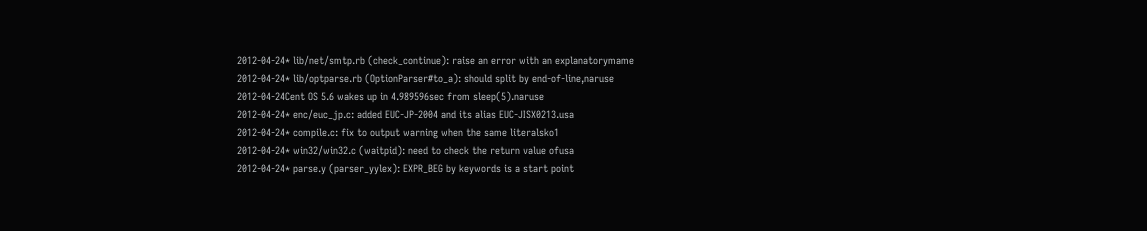2012-04-24* lib/net/smtp.rb (check_continue): raise an error with an explanatorymame
2012-04-24* lib/optparse.rb (OptionParser#to_a): should split by end-of-line,naruse
2012-04-24Cent OS 5.6 wakes up in 4.989596sec from sleep(5).naruse
2012-04-24* enc/euc_jp.c: added EUC-JP-2004 and its alias EUC-JISX0213.usa
2012-04-24* compile.c: fix to output warning when the same literalsko1
2012-04-24* win32/win32.c (waitpid): need to check the return value ofusa
2012-04-24* parse.y (parser_yylex): EXPR_BEG by keywords is a start point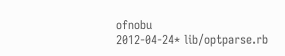ofnobu
2012-04-24* lib/optparse.rb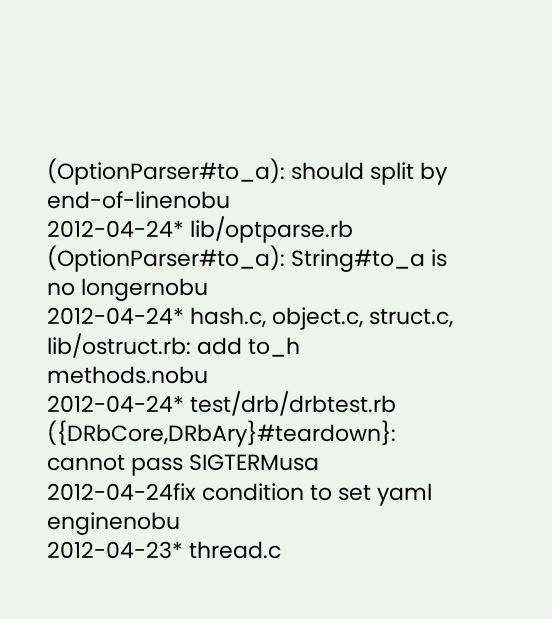(OptionParser#to_a): should split by end-of-linenobu
2012-04-24* lib/optparse.rb (OptionParser#to_a): String#to_a is no longernobu
2012-04-24* hash.c, object.c, struct.c, lib/ostruct.rb: add to_h methods.nobu
2012-04-24* test/drb/drbtest.rb ({DRbCore,DRbAry}#teardown}: cannot pass SIGTERMusa
2012-04-24fix condition to set yaml enginenobu
2012-04-23* thread.c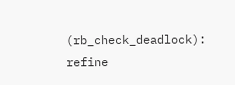(rb_check_deadlock): refine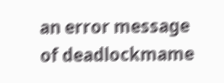an error message of deadlockmame